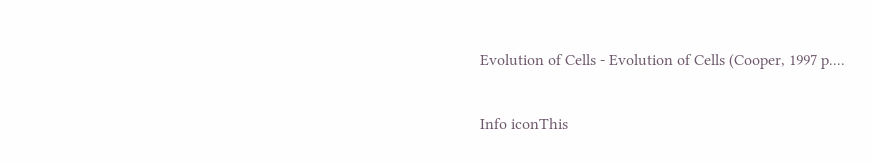Evolution of Cells - Evolution of Cells (Cooper, 1997 p....

Info iconThis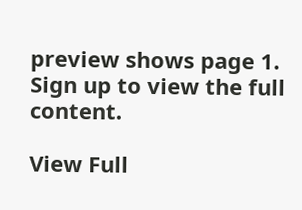preview shows page 1. Sign up to view the full content.

View Full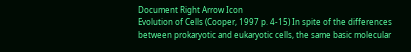Document Right Arrow Icon
Evolution of Cells (Cooper, 1997 p. 4-15) In spite of the differences between prokaryotic and eukaryotic cells, the same basic molecular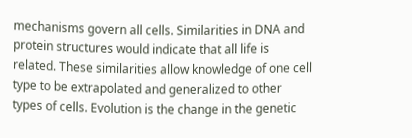mechanisms govern all cells. Similarities in DNA and protein structures would indicate that all life is related. These similarities allow knowledge of one cell type to be extrapolated and generalized to other types of cells. Evolution is the change in the genetic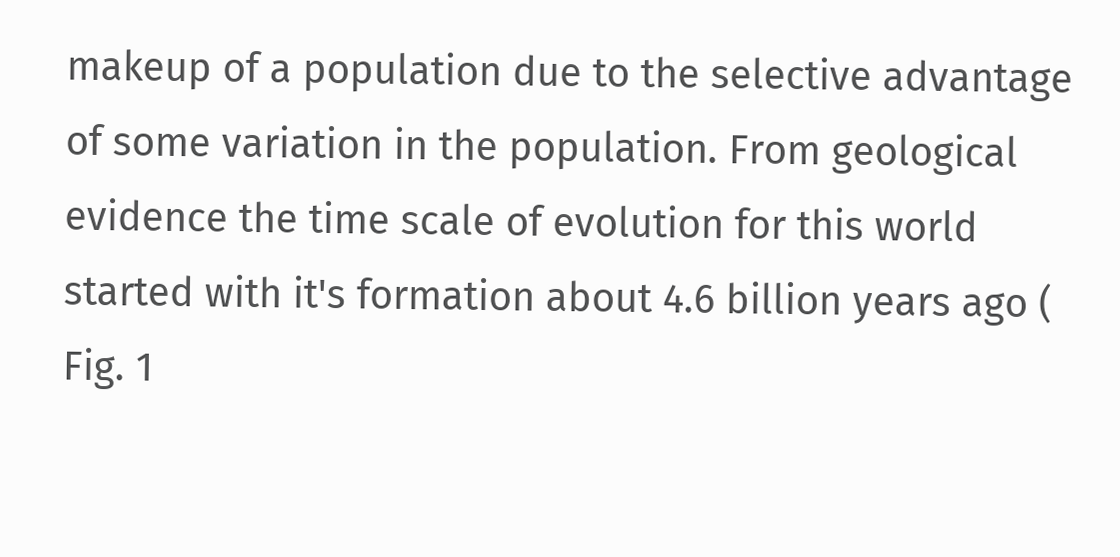makeup of a population due to the selective advantage of some variation in the population. From geological evidence the time scale of evolution for this world started with it's formation about 4.6 billion years ago ( Fig. 1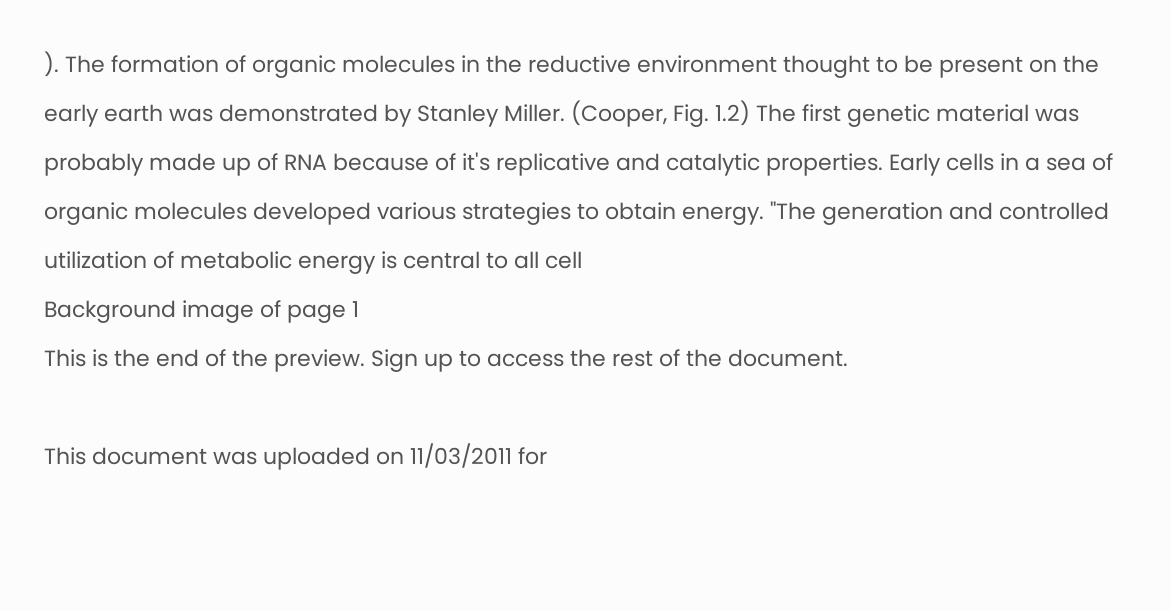). The formation of organic molecules in the reductive environment thought to be present on the early earth was demonstrated by Stanley Miller. (Cooper, Fig. 1.2) The first genetic material was probably made up of RNA because of it's replicative and catalytic properties. Early cells in a sea of organic molecules developed various strategies to obtain energy. "The generation and controlled utilization of metabolic energy is central to all cell
Background image of page 1
This is the end of the preview. Sign up to access the rest of the document.

This document was uploaded on 11/03/2011 for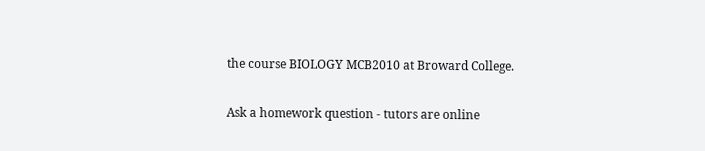the course BIOLOGY MCB2010 at Broward College.

Ask a homework question - tutors are online